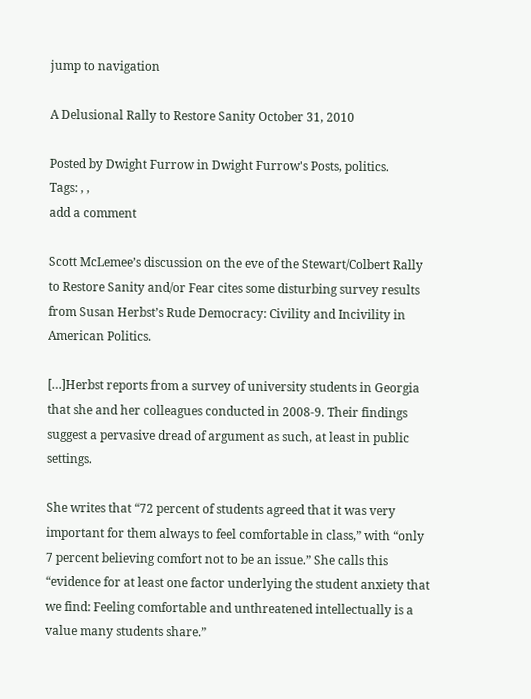jump to navigation

A Delusional Rally to Restore Sanity October 31, 2010

Posted by Dwight Furrow in Dwight Furrow's Posts, politics.
Tags: , ,
add a comment

Scott McLemee’s discussion on the eve of the Stewart/Colbert Rally to Restore Sanity and/or Fear cites some disturbing survey results from Susan Herbst’s Rude Democracy: Civility and Incivility in American Politics.

[…]Herbst reports from a survey of university students in Georgia that she and her colleagues conducted in 2008-9. Their findings suggest a pervasive dread of argument as such, at least in public settings.

She writes that “72 percent of students agreed that it was very important for them always to feel comfortable in class,” with “only 7 percent believing comfort not to be an issue.” She calls this “evidence for at least one factor underlying the student anxiety that we find: Feeling comfortable and unthreatened intellectually is a value many students share.”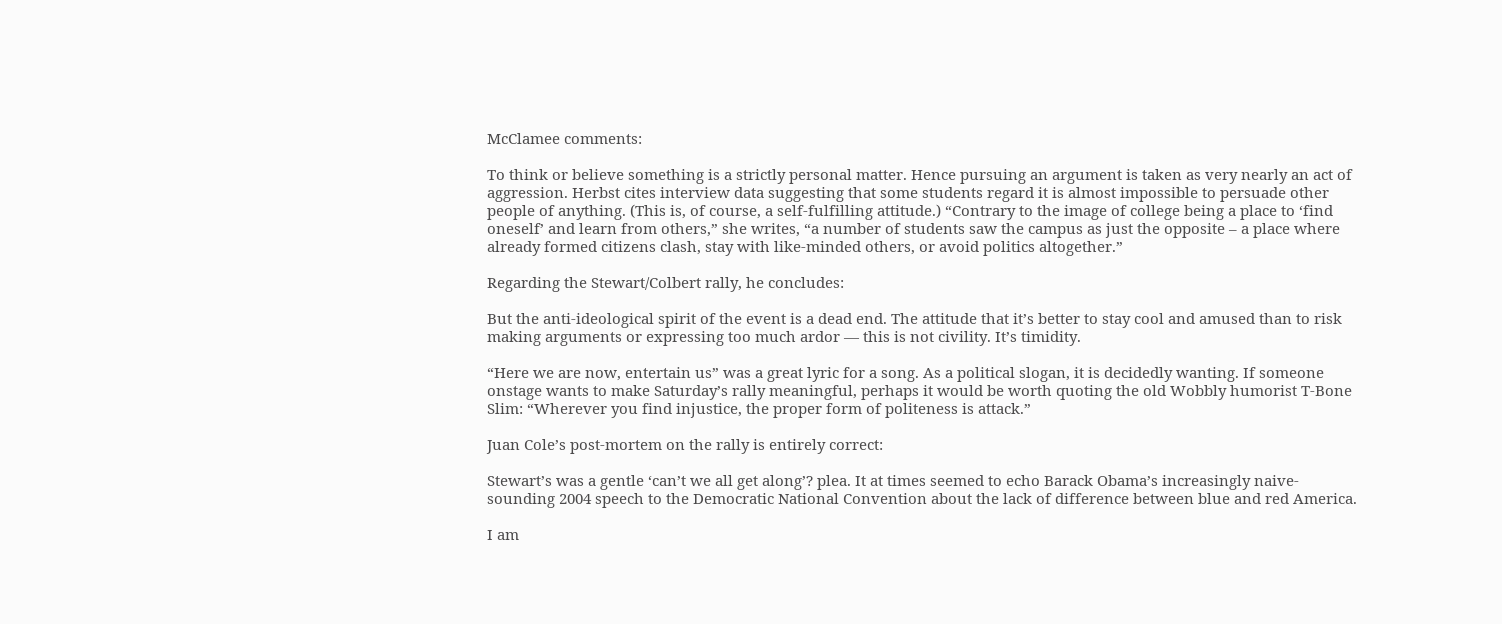McClamee comments:

To think or believe something is a strictly personal matter. Hence pursuing an argument is taken as very nearly an act of aggression. Herbst cites interview data suggesting that some students regard it is almost impossible to persuade other people of anything. (This is, of course, a self-fulfilling attitude.) “Contrary to the image of college being a place to ‘find oneself’ and learn from others,” she writes, “a number of students saw the campus as just the opposite – a place where already formed citizens clash, stay with like-minded others, or avoid politics altogether.”

Regarding the Stewart/Colbert rally, he concludes:

But the anti-ideological spirit of the event is a dead end. The attitude that it’s better to stay cool and amused than to risk making arguments or expressing too much ardor — this is not civility. It’s timidity.

“Here we are now, entertain us” was a great lyric for a song. As a political slogan, it is decidedly wanting. If someone onstage wants to make Saturday’s rally meaningful, perhaps it would be worth quoting the old Wobbly humorist T-Bone Slim: “Wherever you find injustice, the proper form of politeness is attack.”

Juan Cole’s post-mortem on the rally is entirely correct:

Stewart’s was a gentle ‘can’t we all get along’? plea. It at times seemed to echo Barack Obama’s increasingly naive-sounding 2004 speech to the Democratic National Convention about the lack of difference between blue and red America.

I am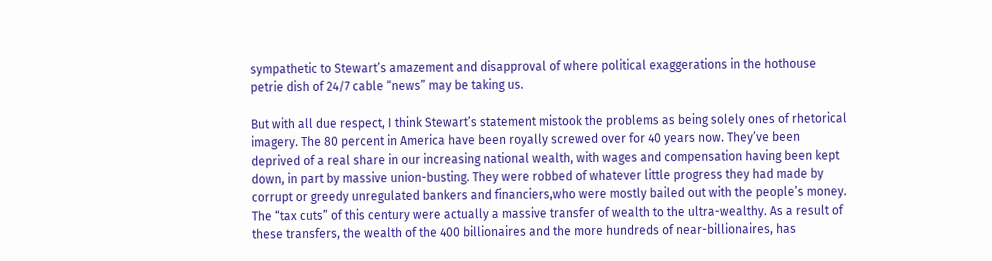sympathetic to Stewart’s amazement and disapproval of where political exaggerations in the hothouse petrie dish of 24/7 cable “news” may be taking us.

But with all due respect, I think Stewart’s statement mistook the problems as being solely ones of rhetorical imagery. The 80 percent in America have been royally screwed over for 40 years now. They’ve been deprived of a real share in our increasing national wealth, with wages and compensation having been kept down, in part by massive union-busting. They were robbed of whatever little progress they had made by corrupt or greedy unregulated bankers and financiers,who were mostly bailed out with the people’s money. The “tax cuts” of this century were actually a massive transfer of wealth to the ultra-wealthy. As a result of these transfers, the wealth of the 400 billionaires and the more hundreds of near-billionaires, has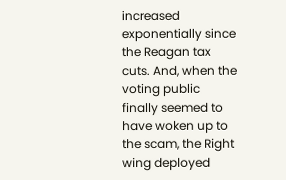increased exponentially since the Reagan tax cuts. And, when the voting public finally seemed to have woken up to the scam, the Right wing deployed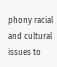phony racial and cultural issues to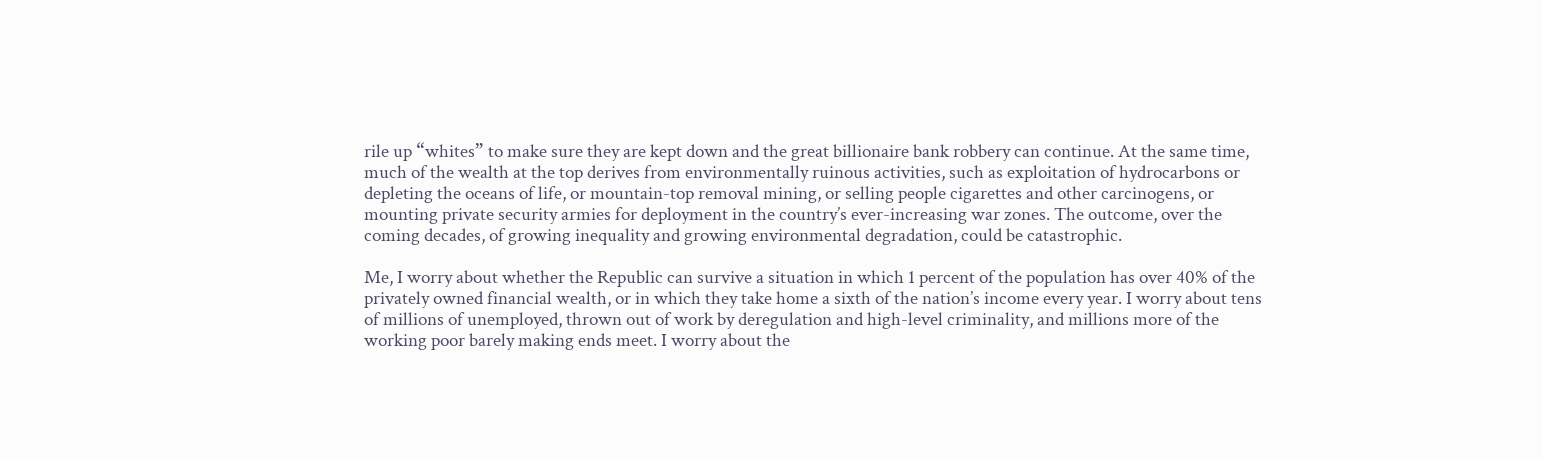rile up “whites” to make sure they are kept down and the great billionaire bank robbery can continue. At the same time, much of the wealth at the top derives from environmentally ruinous activities, such as exploitation of hydrocarbons or depleting the oceans of life, or mountain-top removal mining, or selling people cigarettes and other carcinogens, or mounting private security armies for deployment in the country’s ever-increasing war zones. The outcome, over the coming decades, of growing inequality and growing environmental degradation, could be catastrophic.

Me, I worry about whether the Republic can survive a situation in which 1 percent of the population has over 40% of the privately owned financial wealth, or in which they take home a sixth of the nation’s income every year. I worry about tens of millions of unemployed, thrown out of work by deregulation and high-level criminality, and millions more of the working poor barely making ends meet. I worry about the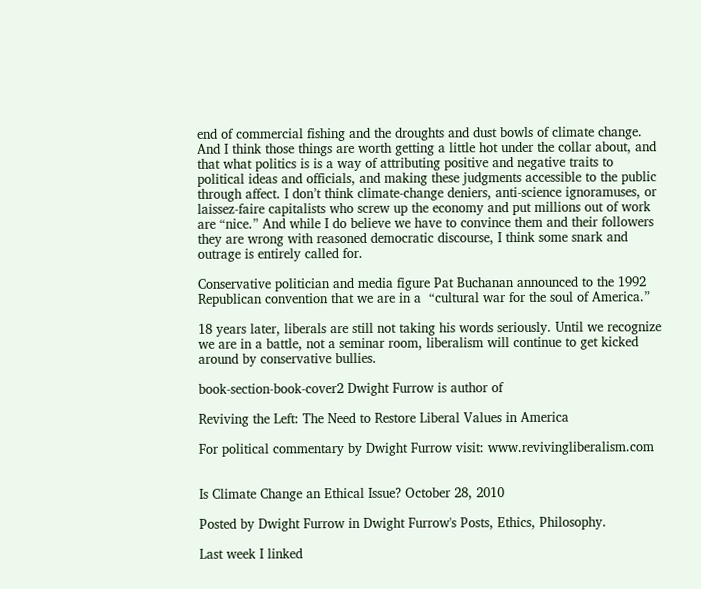end of commercial fishing and the droughts and dust bowls of climate change. And I think those things are worth getting a little hot under the collar about, and that what politics is is a way of attributing positive and negative traits to political ideas and officials, and making these judgments accessible to the public through affect. I don’t think climate-change deniers, anti-science ignoramuses, or laissez-faire capitalists who screw up the economy and put millions out of work are “nice.” And while I do believe we have to convince them and their followers they are wrong with reasoned democratic discourse, I think some snark and outrage is entirely called for.

Conservative politician and media figure Pat Buchanan announced to the 1992 Republican convention that we are in a  “cultural war for the soul of America.”

18 years later, liberals are still not taking his words seriously. Until we recognize we are in a battle, not a seminar room, liberalism will continue to get kicked around by conservative bullies.

book-section-book-cover2 Dwight Furrow is author of

Reviving the Left: The Need to Restore Liberal Values in America

For political commentary by Dwight Furrow visit: www.revivingliberalism.com


Is Climate Change an Ethical Issue? October 28, 2010

Posted by Dwight Furrow in Dwight Furrow's Posts, Ethics, Philosophy.

Last week I linked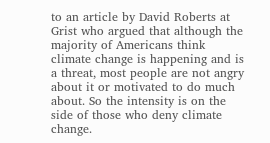to an article by David Roberts at Grist who argued that although the majority of Americans think climate change is happening and is a threat, most people are not angry about it or motivated to do much about. So the intensity is on the side of those who deny climate change.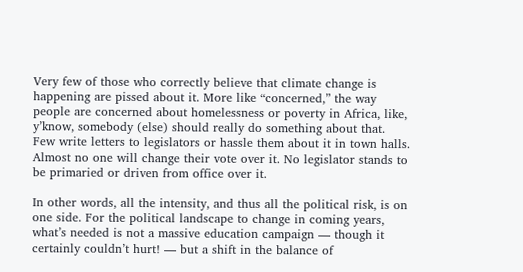Very few of those who correctly believe that climate change is happening are pissed about it. More like “concerned,” the way people are concerned about homelessness or poverty in Africa, like, y’know, somebody (else) should really do something about that. Few write letters to legislators or hassle them about it in town halls. Almost no one will change their vote over it. No legislator stands to be primaried or driven from office over it.

In other words, all the intensity, and thus all the political risk, is on one side. For the political landscape to change in coming years, what’s needed is not a massive education campaign — though it certainly couldn’t hurt! — but a shift in the balance of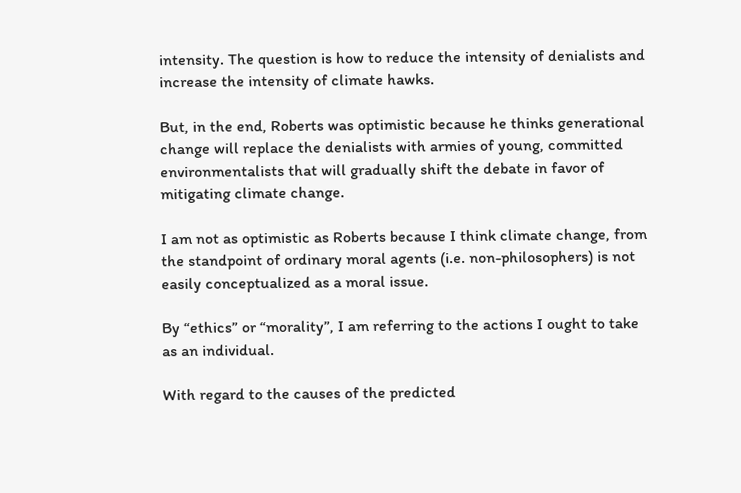intensity. The question is how to reduce the intensity of denialists and increase the intensity of climate hawks.

But, in the end, Roberts was optimistic because he thinks generational change will replace the denialists with armies of young, committed environmentalists that will gradually shift the debate in favor of mitigating climate change.

I am not as optimistic as Roberts because I think climate change, from the standpoint of ordinary moral agents (i.e. non-philosophers) is not easily conceptualized as a moral issue.

By “ethics” or “morality”, I am referring to the actions I ought to take as an individual.

With regard to the causes of the predicted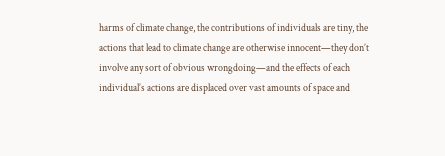harms of climate change, the contributions of individuals are tiny, the actions that lead to climate change are otherwise innocent—they don’t involve any sort of obvious wrongdoing—and the effects of each individual’s actions are displaced over vast amounts of space and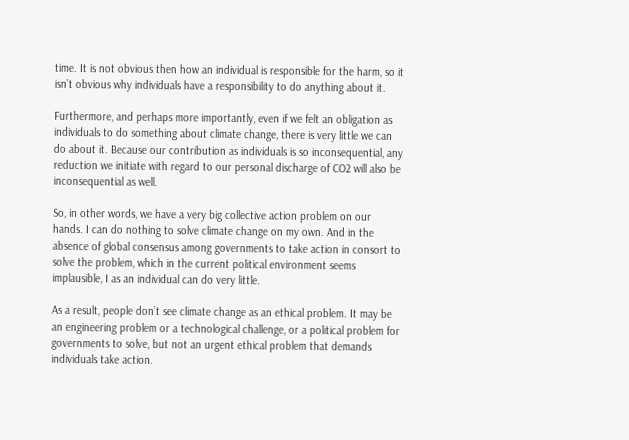time. It is not obvious then how an individual is responsible for the harm, so it isn’t obvious why individuals have a responsibility to do anything about it.

Furthermore, and perhaps more importantly, even if we felt an obligation as individuals to do something about climate change, there is very little we can do about it. Because our contribution as individuals is so inconsequential, any reduction we initiate with regard to our personal discharge of CO2 will also be inconsequential as well.

So, in other words, we have a very big collective action problem on our hands. I can do nothing to solve climate change on my own. And in the absence of global consensus among governments to take action in consort to solve the problem, which in the current political environment seems implausible, I as an individual can do very little.

As a result, people don’t see climate change as an ethical problem. It may be an engineering problem or a technological challenge, or a political problem for governments to solve, but not an urgent ethical problem that demands individuals take action.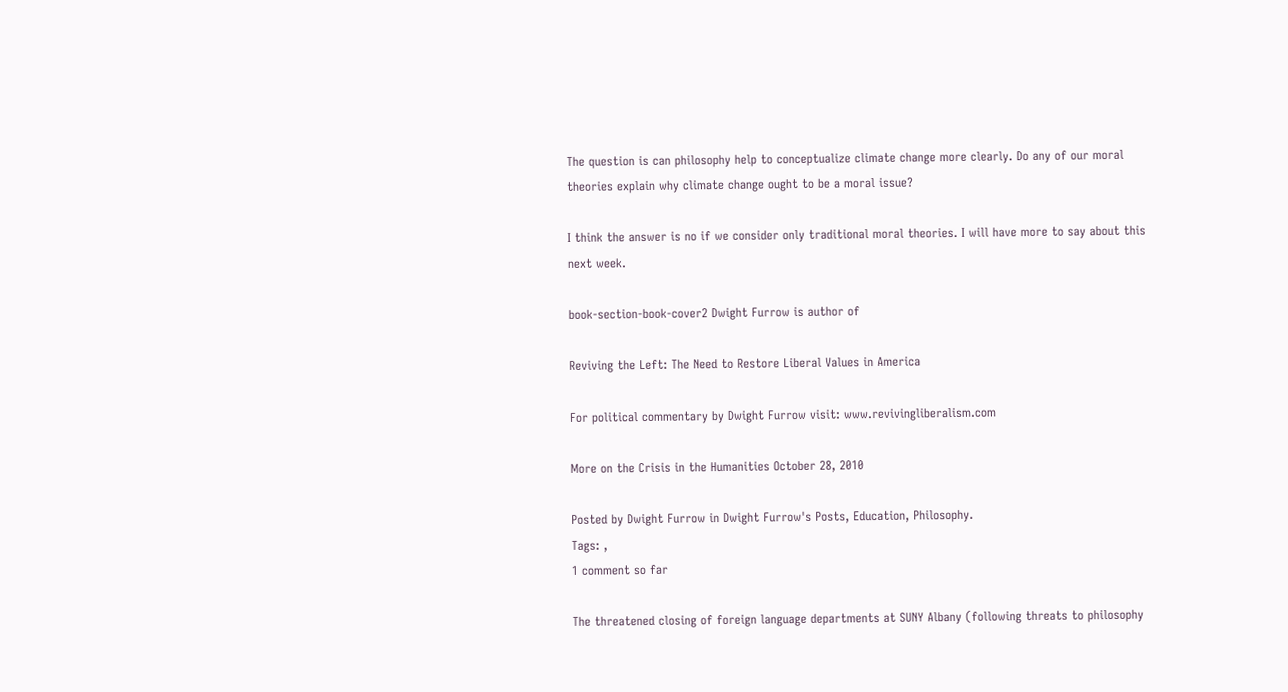The question is can philosophy help to conceptualize climate change more clearly. Do any of our moral theories explain why climate change ought to be a moral issue?

I think the answer is no if we consider only traditional moral theories. I will have more to say about this next week.

book-section-book-cover2 Dwight Furrow is author of

Reviving the Left: The Need to Restore Liberal Values in America

For political commentary by Dwight Furrow visit: www.revivingliberalism.com

More on the Crisis in the Humanities October 28, 2010

Posted by Dwight Furrow in Dwight Furrow's Posts, Education, Philosophy.
Tags: ,
1 comment so far

The threatened closing of foreign language departments at SUNY Albany (following threats to philosophy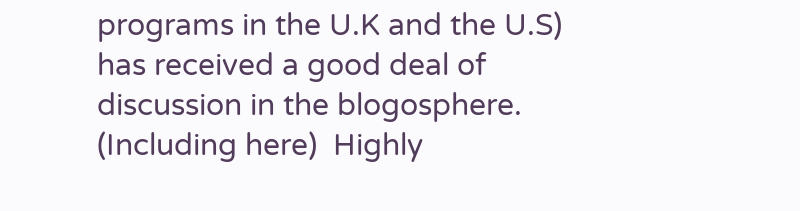programs in the U.K and the U.S)  has received a good deal of discussion in the blogosphere. (Including here)  Highly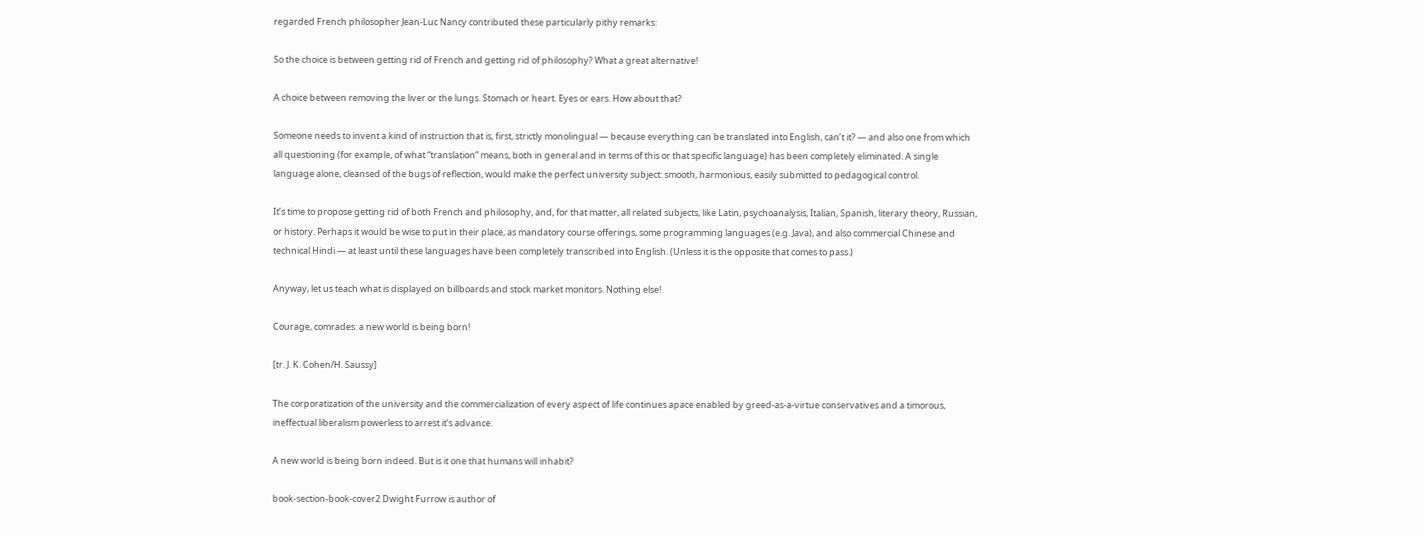regarded French philosopher Jean-Luc Nancy contributed these particularly pithy remarks:

So the choice is between getting rid of French and getting rid of philosophy? What a great alternative!

A choice between removing the liver or the lungs. Stomach or heart. Eyes or ears. How about that?

Someone needs to invent a kind of instruction that is, first, strictly monolingual — because everything can be translated into English, can’t it? — and also one from which all questioning (for example, of what “translation” means, both in general and in terms of this or that specific language) has been completely eliminated. A single language alone, cleansed of the bugs of reflection, would make the perfect university subject: smooth, harmonious, easily submitted to pedagogical control.

It’s time to propose getting rid of both French and philosophy, and, for that matter, all related subjects, like Latin, psychoanalysis, Italian, Spanish, literary theory, Russian, or history. Perhaps it would be wise to put in their place, as mandatory course offerings, some programming languages (e.g. Java), and also commercial Chinese and technical Hindi — at least until these languages have been completely transcribed into English. (Unless it is the opposite that comes to pass.)

Anyway, let us teach what is displayed on billboards and stock market monitors. Nothing else!

Courage, comrades: a new world is being born!

[tr. J. K. Cohen/H. Saussy]

The corporatization of the university and the commercialization of every aspect of life continues apace enabled by greed-as-a-virtue conservatives and a timorous, ineffectual liberalism powerless to arrest it’s advance.

A new world is being born indeed. But is it one that humans will inhabit?

book-section-book-cover2 Dwight Furrow is author of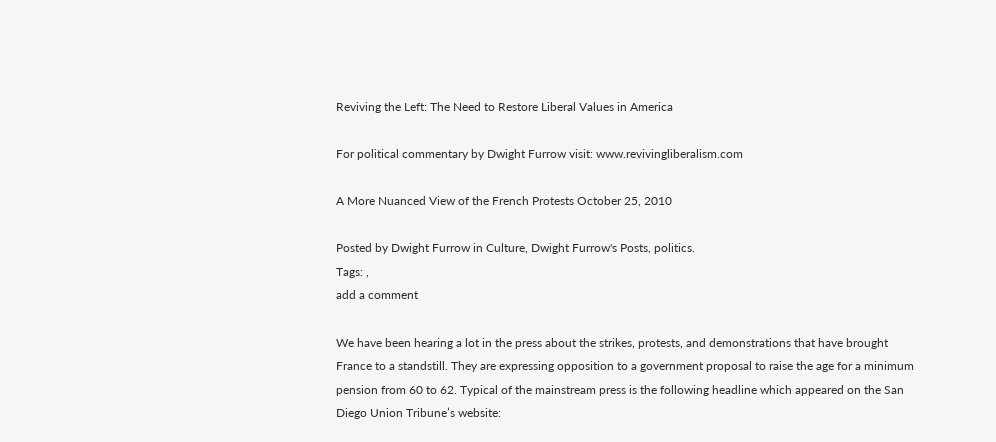Reviving the Left: The Need to Restore Liberal Values in America

For political commentary by Dwight Furrow visit: www.revivingliberalism.com

A More Nuanced View of the French Protests October 25, 2010

Posted by Dwight Furrow in Culture, Dwight Furrow's Posts, politics.
Tags: ,
add a comment

We have been hearing a lot in the press about the strikes, protests, and demonstrations that have brought France to a standstill. They are expressing opposition to a government proposal to raise the age for a minimum pension from 60 to 62. Typical of the mainstream press is the following headline which appeared on the San Diego Union Tribune’s website: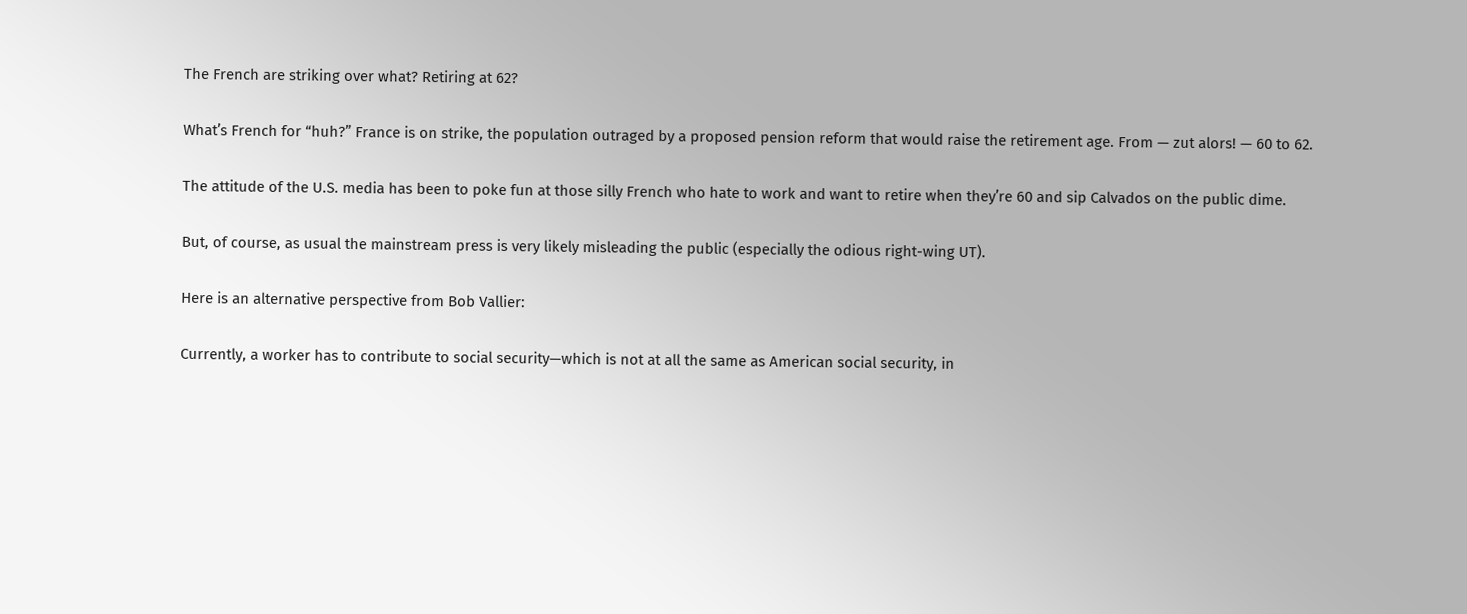The French are striking over what? Retiring at 62?

What’s French for “huh?” France is on strike, the population outraged by a proposed pension reform that would raise the retirement age. From — zut alors! — 60 to 62.

The attitude of the U.S. media has been to poke fun at those silly French who hate to work and want to retire when they’re 60 and sip Calvados on the public dime.

But, of course, as usual the mainstream press is very likely misleading the public (especially the odious right-wing UT).

Here is an alternative perspective from Bob Vallier:

Currently, a worker has to contribute to social security—which is not at all the same as American social security, in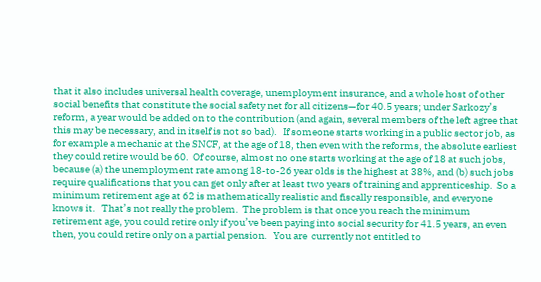that it also includes universal health coverage, unemployment insurance, and a whole host of other social benefits that constitute the social safety net for all citizens—for 40.5 years; under Sarkozy’s reform, a year would be added on to the contribution (and again, several members of the left agree that this may be necessary, and in itself is not so bad).   If someone starts working in a public sector job, as for example a mechanic at the SNCF, at the age of 18, then even with the reforms, the absolute earliest they could retire would be 60.  Of course, almost no one starts working at the age of 18 at such jobs, because (a) the unemployment rate among 18-to-26 year olds is the highest at 38%, and (b) such jobs require qualifications that you can get only after at least two years of training and apprenticeship.  So a minimum retirement age at 62 is mathematically realistic and fiscally responsible, and everyone knows it.   That’s not really the problem.  The problem is that once you reach the minimum retirement age, you could retire only if you’ve been paying into social security for 41.5 years, an even then, you could retire only on a partial pension.   You are  currently not entitled to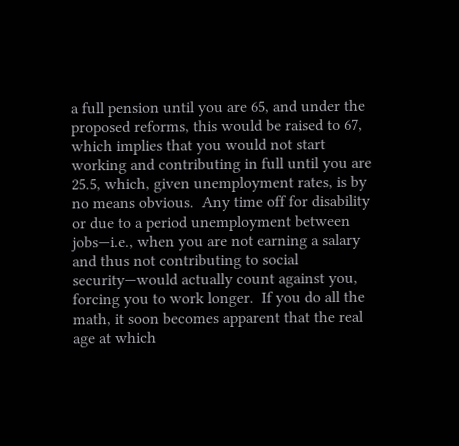a full pension until you are 65, and under the proposed reforms, this would be raised to 67, which implies that you would not start working and contributing in full until you are 25.5, which, given unemployment rates, is by no means obvious.  Any time off for disability or due to a period unemployment between jobs—i.e., when you are not earning a salary and thus not contributing to social security—would actually count against you, forcing you to work longer.  If you do all the math, it soon becomes apparent that the real age at which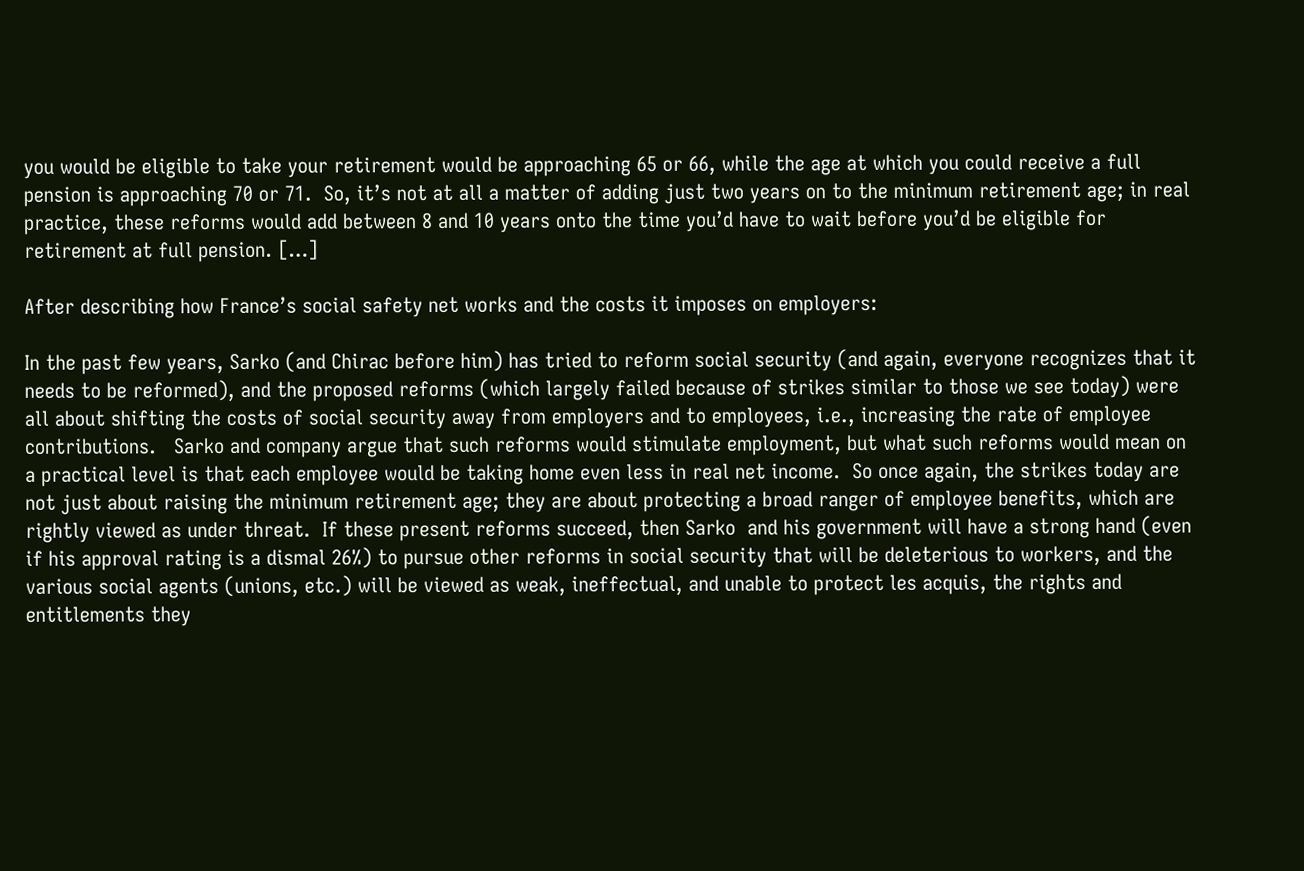you would be eligible to take your retirement would be approaching 65 or 66, while the age at which you could receive a full pension is approaching 70 or 71.  So, it’s not at all a matter of adding just two years on to the minimum retirement age; in real practice, these reforms would add between 8 and 10 years onto the time you’d have to wait before you’d be eligible for retirement at full pension. […]

After describing how France’s social safety net works and the costs it imposes on employers:

In the past few years, Sarko (and Chirac before him) has tried to reform social security (and again, everyone recognizes that it needs to be reformed), and the proposed reforms (which largely failed because of strikes similar to those we see today) were all about shifting the costs of social security away from employers and to employees, i.e., increasing the rate of employee contributions.   Sarko and company argue that such reforms would stimulate employment, but what such reforms would mean on a practical level is that each employee would be taking home even less in real net income.  So once again, the strikes today are not just about raising the minimum retirement age; they are about protecting a broad ranger of employee benefits, which are rightly viewed as under threat.  If these present reforms succeed, then Sarko  and his government will have a strong hand (even if his approval rating is a dismal 26%) to pursue other reforms in social security that will be deleterious to workers, and the various social agents (unions, etc.) will be viewed as weak, ineffectual, and unable to protect les acquis, the rights and entitlements they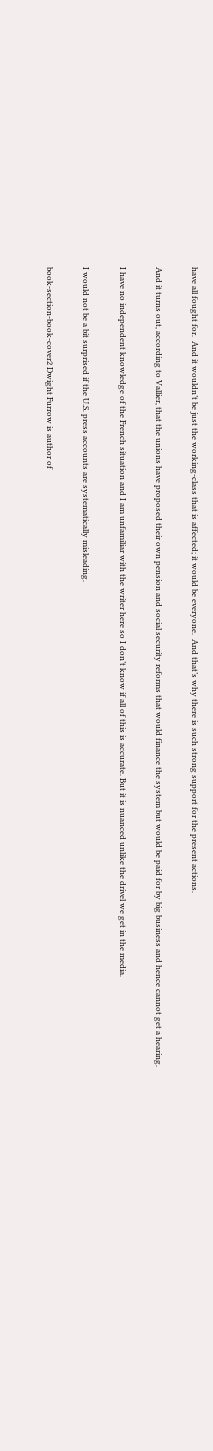have all fought for.  And it wouldn’t be just the working-class that is affected; it would be everyone.  And that’s why there is such strong support for the present actions.

And it turns out, according to Vallier, that the unions have proposed their own pension and social security reforms that would finance the system but would be paid for by big business and hence cannot get a hearing.

I have no independent knowledge of the French situation and I am unfamiliar with the writer here so I don’t know if all of this is accurate. But it is nuanced unlike the drivel we get in the media.

I would not be a bit surprised if the U.S. press accounts are systematically misleading.

book-section-book-cover2 Dwight Furrow is author of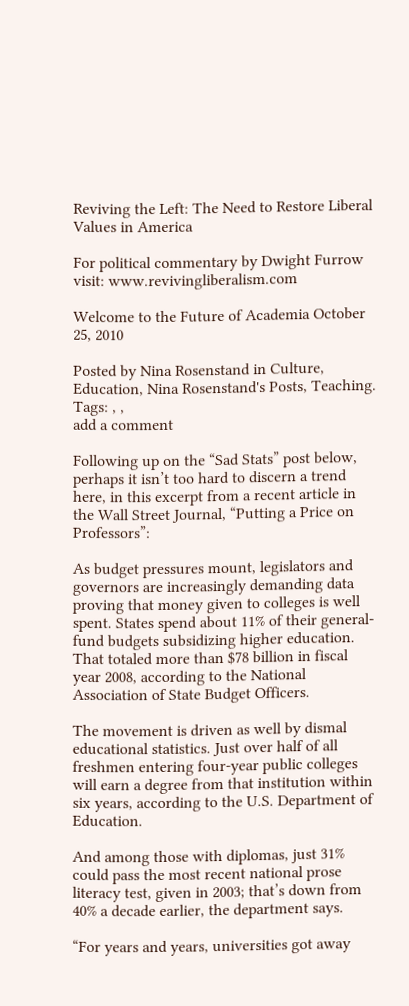Reviving the Left: The Need to Restore Liberal Values in America

For political commentary by Dwight Furrow visit: www.revivingliberalism.com

Welcome to the Future of Academia October 25, 2010

Posted by Nina Rosenstand in Culture, Education, Nina Rosenstand's Posts, Teaching.
Tags: , ,
add a comment

Following up on the “Sad Stats” post below, perhaps it isn’t too hard to discern a trend here, in this excerpt from a recent article in the Wall Street Journal, “Putting a Price on Professors”:

As budget pressures mount, legislators and governors are increasingly demanding data proving that money given to colleges is well spent. States spend about 11% of their general-fund budgets subsidizing higher education. That totaled more than $78 billion in fiscal year 2008, according to the National Association of State Budget Officers.

The movement is driven as well by dismal educational statistics. Just over half of all freshmen entering four-year public colleges will earn a degree from that institution within six years, according to the U.S. Department of Education.

And among those with diplomas, just 31% could pass the most recent national prose literacy test, given in 2003; that’s down from 40% a decade earlier, the department says.

“For years and years, universities got away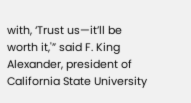with, ‘Trust us—it’ll be worth it,'” said F. King Alexander, president of California State University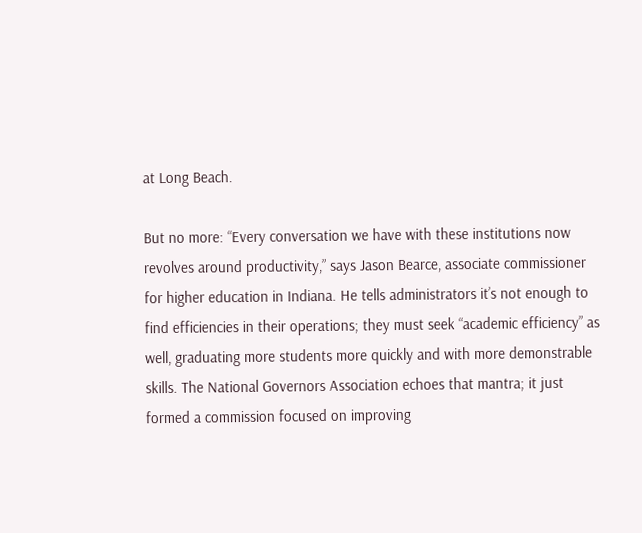at Long Beach.

But no more: “Every conversation we have with these institutions now revolves around productivity,” says Jason Bearce, associate commissioner for higher education in Indiana. He tells administrators it’s not enough to find efficiencies in their operations; they must seek “academic efficiency” as well, graduating more students more quickly and with more demonstrable skills. The National Governors Association echoes that mantra; it just formed a commission focused on improving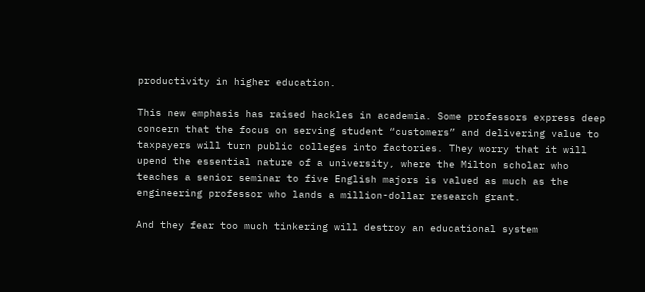productivity in higher education.

This new emphasis has raised hackles in academia. Some professors express deep concern that the focus on serving student “customers” and delivering value to taxpayers will turn public colleges into factories. They worry that it will upend the essential nature of a university, where the Milton scholar who teaches a senior seminar to five English majors is valued as much as the engineering professor who lands a million-dollar research grant.

And they fear too much tinkering will destroy an educational system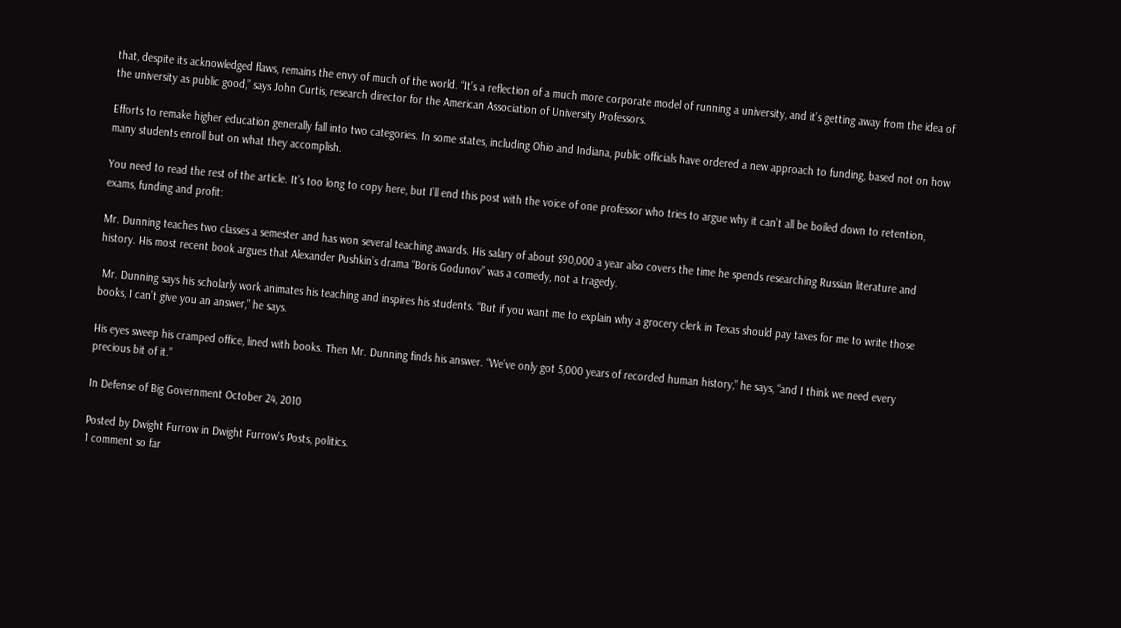that, despite its acknowledged flaws, remains the envy of much of the world. “It’s a reflection of a much more corporate model of running a university, and it’s getting away from the idea of the university as public good,” says John Curtis, research director for the American Association of University Professors.

Efforts to remake higher education generally fall into two categories. In some states, including Ohio and Indiana, public officials have ordered a new approach to funding, based not on how many students enroll but on what they accomplish.

You need to read the rest of the article. It’s too long to copy here, but I’ll end this post with the voice of one professor who tries to argue why it can’t all be boiled down to retention, exams, funding and profit:

Mr. Dunning teaches two classes a semester and has won several teaching awards. His salary of about $90,000 a year also covers the time he spends researching Russian literature and history. His most recent book argues that Alexander Pushkin’s drama “Boris Godunov” was a comedy, not a tragedy.

 Mr. Dunning says his scholarly work animates his teaching and inspires his students. “But if you want me to explain why a grocery clerk in Texas should pay taxes for me to write those books, I can’t give you an answer,” he says.

His eyes sweep his cramped office, lined with books. Then Mr. Dunning finds his answer. “We’ve only got 5,000 years of recorded human history,” he says, “and I think we need every precious bit of it.”

In Defense of Big Government October 24, 2010

Posted by Dwight Furrow in Dwight Furrow's Posts, politics.
1 comment so far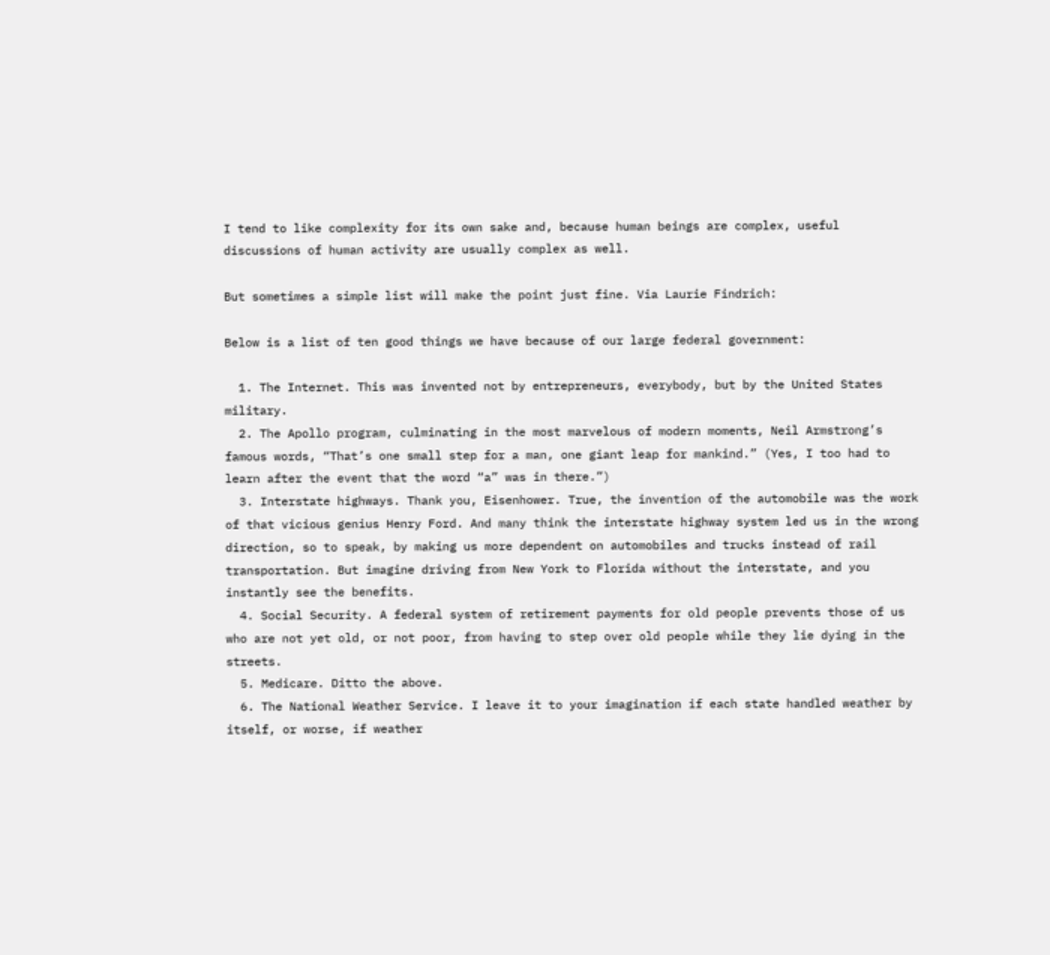I tend to like complexity for its own sake and, because human beings are complex, useful discussions of human activity are usually complex as well.

But sometimes a simple list will make the point just fine. Via Laurie Findrich:

Below is a list of ten good things we have because of our large federal government:

  1. The Internet. This was invented not by entrepreneurs, everybody, but by the United States military.
  2. The Apollo program, culminating in the most marvelous of modern moments, Neil Armstrong’s famous words, “That’s one small step for a man, one giant leap for mankind.” (Yes, I too had to learn after the event that the word “a” was in there.”)
  3. Interstate highways. Thank you, Eisenhower. True, the invention of the automobile was the work of that vicious genius Henry Ford. And many think the interstate highway system led us in the wrong direction, so to speak, by making us more dependent on automobiles and trucks instead of rail transportation. But imagine driving from New York to Florida without the interstate, and you instantly see the benefits.
  4. Social Security. A federal system of retirement payments for old people prevents those of us who are not yet old, or not poor, from having to step over old people while they lie dying in the streets.
  5. Medicare. Ditto the above.
  6. The National Weather Service. I leave it to your imagination if each state handled weather by itself, or worse, if weather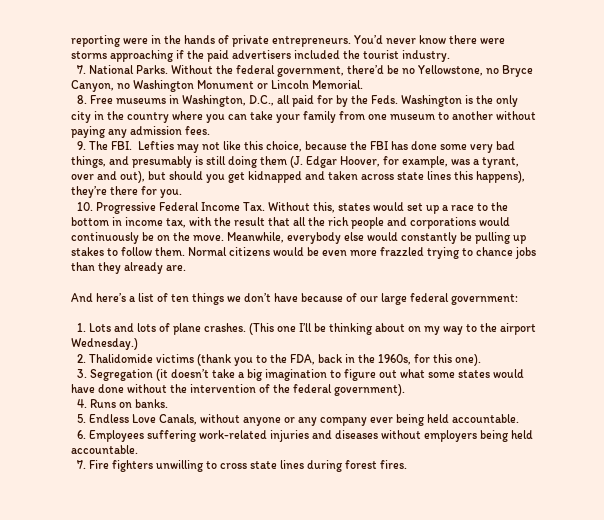reporting were in the hands of private entrepreneurs. You’d never know there were storms approaching if the paid advertisers included the tourist industry.
  7. National Parks. Without the federal government, there’d be no Yellowstone, no Bryce Canyon, no Washington Monument or Lincoln Memorial.
  8. Free museums in Washington, D.C., all paid for by the Feds. Washington is the only city in the country where you can take your family from one museum to another without paying any admission fees.
  9. The FBI.  Lefties may not like this choice, because the FBI has done some very bad things, and presumably is still doing them (J. Edgar Hoover, for example, was a tyrant, over and out), but should you get kidnapped and taken across state lines this happens), they’re there for you.
  10. Progressive Federal Income Tax. Without this, states would set up a race to the bottom in income tax, with the result that all the rich people and corporations would continuously be on the move. Meanwhile, everybody else would constantly be pulling up stakes to follow them. Normal citizens would be even more frazzled trying to chance jobs than they already are.

And here’s a list of ten things we don’t have because of our large federal government:

  1. Lots and lots of plane crashes. (This one I’ll be thinking about on my way to the airport Wednesday.)
  2. Thalidomide victims (thank you to the FDA, back in the 1960s, for this one).
  3. Segregation (it doesn’t take a big imagination to figure out what some states would have done without the intervention of the federal government).
  4. Runs on banks.
  5. Endless Love Canals, without anyone or any company ever being held accountable.
  6. Employees suffering work-related injuries and diseases without employers being held accountable.
  7. Fire fighters unwilling to cross state lines during forest fires.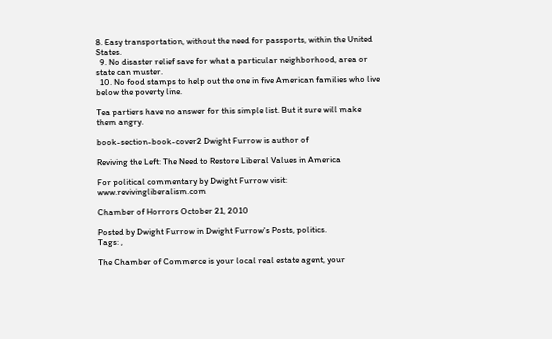8. Easy transportation, without the need for passports, within the United States.
  9. No disaster relief save for what a particular neighborhood, area or state can muster.
  10. No food stamps to help out the one in five American families who live below the poverty line.

Tea partiers have no answer for this simple list. But it sure will make them angry.

book-section-book-cover2 Dwight Furrow is author of

Reviving the Left: The Need to Restore Liberal Values in America

For political commentary by Dwight Furrow visit: www.revivingliberalism.com

Chamber of Horrors October 21, 2010

Posted by Dwight Furrow in Dwight Furrow's Posts, politics.
Tags: ,

The Chamber of Commerce is your local real estate agent, your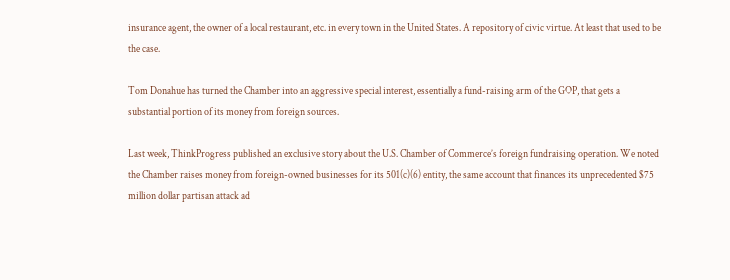insurance agent, the owner of a local restaurant, etc. in every town in the United States. A repository of civic virtue. At least that used to be the case.

Tom Donahue has turned the Chamber into an aggressive special interest, essentially a fund-raising arm of the GOP, that gets a substantial portion of its money from foreign sources.

Last week, ThinkProgress published an exclusive story about the U.S. Chamber of Commerce’s foreign fundraising operation. We noted the Chamber raises money from foreign-owned businesses for its 501(c)(6) entity, the same account that finances its unprecedented $75 million dollar partisan attack ad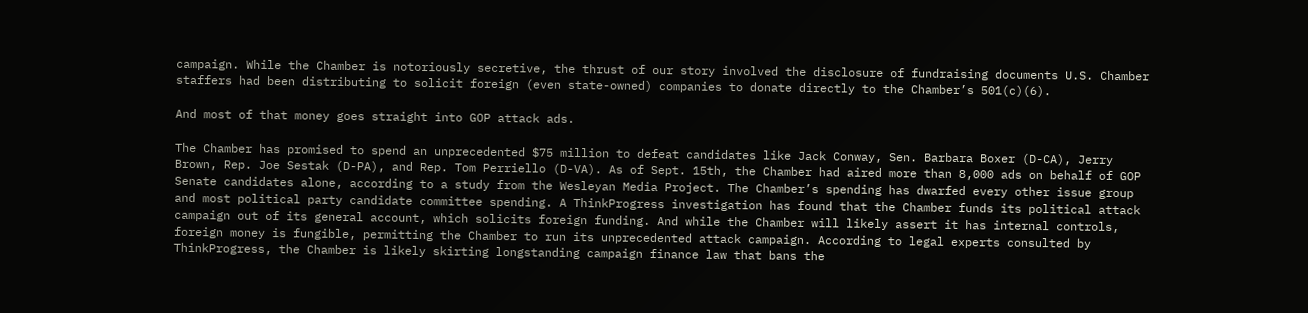campaign. While the Chamber is notoriously secretive, the thrust of our story involved the disclosure of fundraising documents U.S. Chamber staffers had been distributing to solicit foreign (even state-owned) companies to donate directly to the Chamber’s 501(c)(6).

And most of that money goes straight into GOP attack ads.

The Chamber has promised to spend an unprecedented $75 million to defeat candidates like Jack Conway, Sen. Barbara Boxer (D-CA), Jerry Brown, Rep. Joe Sestak (D-PA), and Rep. Tom Perriello (D-VA). As of Sept. 15th, the Chamber had aired more than 8,000 ads on behalf of GOP Senate candidates alone, according to a study from the Wesleyan Media Project. The Chamber’s spending has dwarfed every other issue group and most political party candidate committee spending. A ThinkProgress investigation has found that the Chamber funds its political attack campaign out of its general account, which solicits foreign funding. And while the Chamber will likely assert it has internal controls, foreign money is fungible, permitting the Chamber to run its unprecedented attack campaign. According to legal experts consulted by ThinkProgress, the Chamber is likely skirting longstanding campaign finance law that bans the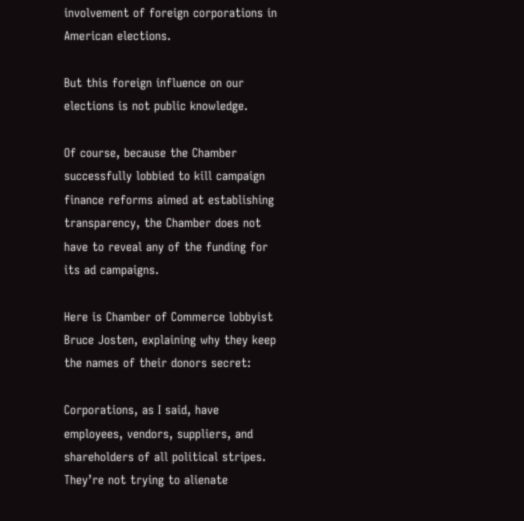involvement of foreign corporations in American elections.

But this foreign influence on our elections is not public knowledge.

Of course, because the Chamber successfully lobbied to kill campaign finance reforms aimed at establishing transparency, the Chamber does not have to reveal any of the funding for its ad campaigns.

Here is Chamber of Commerce lobbyist Bruce Josten, explaining why they keep the names of their donors secret:

Corporations, as I said, have employees, vendors, suppliers, and shareholders of all political stripes. They’re not trying to alienate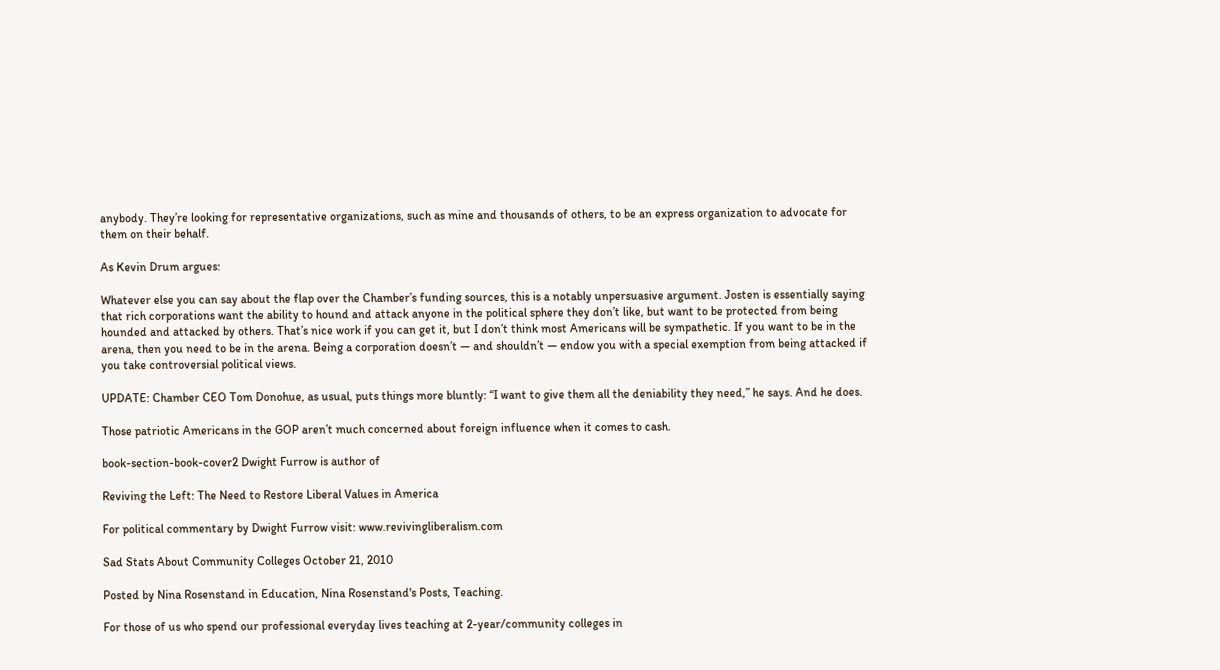anybody. They’re looking for representative organizations, such as mine and thousands of others, to be an express organization to advocate for them on their behalf.

As Kevin Drum argues:

Whatever else you can say about the flap over the Chamber’s funding sources, this is a notably unpersuasive argument. Josten is essentially saying that rich corporations want the ability to hound and attack anyone in the political sphere they don’t like, but want to be protected from being hounded and attacked by others. That’s nice work if you can get it, but I don’t think most Americans will be sympathetic. If you want to be in the arena, then you need to be in the arena. Being a corporation doesn’t — and shouldn’t — endow you with a special exemption from being attacked if you take controversial political views.

UPDATE: Chamber CEO Tom Donohue, as usual, puts things more bluntly: “I want to give them all the deniability they need,” he says. And he does.

Those patriotic Americans in the GOP aren’t much concerned about foreign influence when it comes to cash.

book-section-book-cover2 Dwight Furrow is author of

Reviving the Left: The Need to Restore Liberal Values in America

For political commentary by Dwight Furrow visit: www.revivingliberalism.com

Sad Stats About Community Colleges October 21, 2010

Posted by Nina Rosenstand in Education, Nina Rosenstand's Posts, Teaching.

For those of us who spend our professional everyday lives teaching at 2-year/community colleges in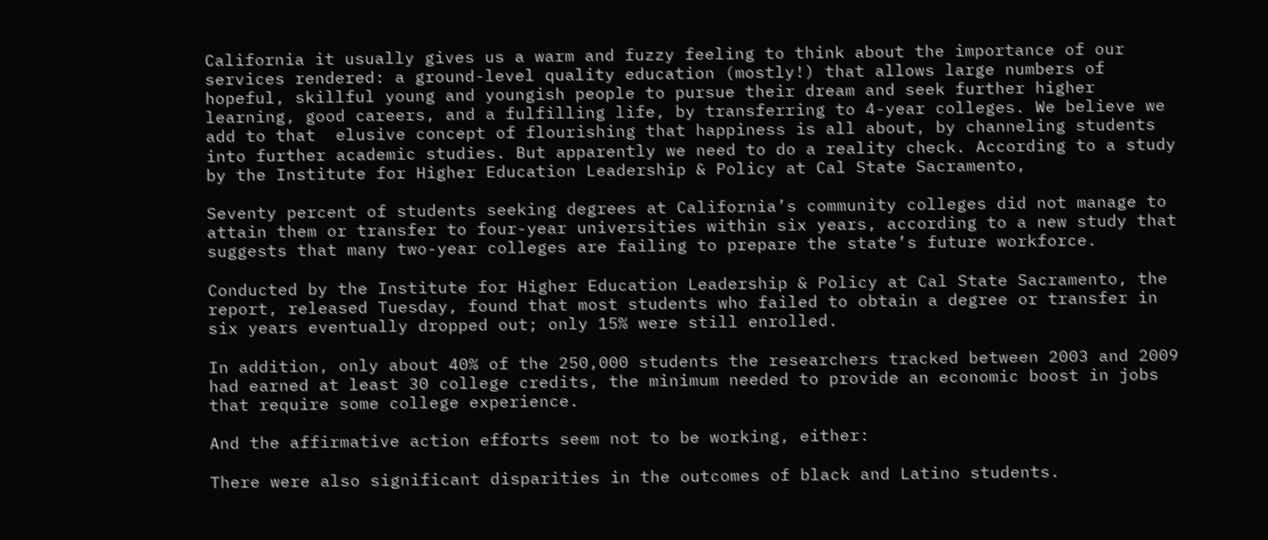California it usually gives us a warm and fuzzy feeling to think about the importance of our services rendered: a ground-level quality education (mostly!) that allows large numbers of hopeful, skillful young and youngish people to pursue their dream and seek further higher learning, good careers, and a fulfilling life, by transferring to 4-year colleges. We believe we add to that  elusive concept of flourishing that happiness is all about, by channeling students into further academic studies. But apparently we need to do a reality check. According to a study by the Institute for Higher Education Leadership & Policy at Cal State Sacramento,

Seventy percent of students seeking degrees at California’s community colleges did not manage to attain them or transfer to four-year universities within six years, according to a new study that suggests that many two-year colleges are failing to prepare the state’s future workforce.

Conducted by the Institute for Higher Education Leadership & Policy at Cal State Sacramento, the report, released Tuesday, found that most students who failed to obtain a degree or transfer in six years eventually dropped out; only 15% were still enrolled.

In addition, only about 40% of the 250,000 students the researchers tracked between 2003 and 2009 had earned at least 30 college credits, the minimum needed to provide an economic boost in jobs that require some college experience.

And the affirmative action efforts seem not to be working, either:

There were also significant disparities in the outcomes of black and Latino students.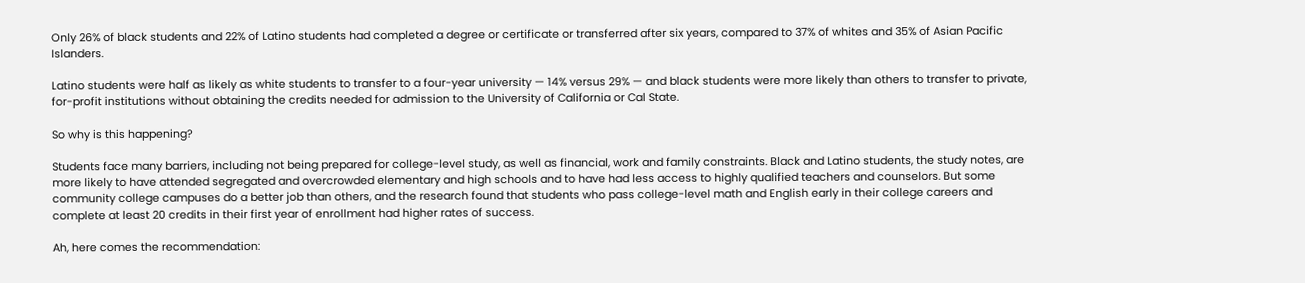Only 26% of black students and 22% of Latino students had completed a degree or certificate or transferred after six years, compared to 37% of whites and 35% of Asian Pacific Islanders.

Latino students were half as likely as white students to transfer to a four-year university — 14% versus 29% — and black students were more likely than others to transfer to private, for-profit institutions without obtaining the credits needed for admission to the University of California or Cal State.

So why is this happening?

Students face many barriers, including not being prepared for college-level study, as well as financial, work and family constraints. Black and Latino students, the study notes, are more likely to have attended segregated and overcrowded elementary and high schools and to have had less access to highly qualified teachers and counselors. But some community college campuses do a better job than others, and the research found that students who pass college-level math and English early in their college careers and complete at least 20 credits in their first year of enrollment had higher rates of success.

Ah, here comes the recommendation: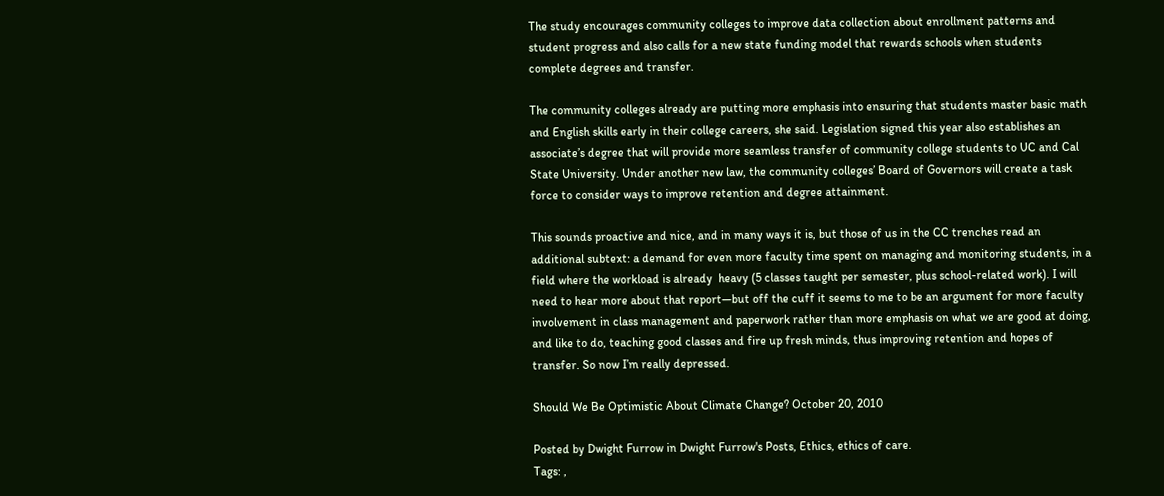The study encourages community colleges to improve data collection about enrollment patterns and student progress and also calls for a new state funding model that rewards schools when students complete degrees and transfer.

The community colleges already are putting more emphasis into ensuring that students master basic math and English skills early in their college careers, she said. Legislation signed this year also establishes an associate’s degree that will provide more seamless transfer of community college students to UC and Cal State University. Under another new law, the community colleges’ Board of Governors will create a task force to consider ways to improve retention and degree attainment.

This sounds proactive and nice, and in many ways it is, but those of us in the CC trenches read an additional subtext: a demand for even more faculty time spent on managing and monitoring students, in a field where the workload is already  heavy (5 classes taught per semester, plus school-related work). I will need to hear more about that report—but off the cuff it seems to me to be an argument for more faculty involvement in class management and paperwork rather than more emphasis on what we are good at doing, and like to do, teaching good classes and fire up fresh minds, thus improving retention and hopes of transfer. So now I’m really depressed.

Should We Be Optimistic About Climate Change? October 20, 2010

Posted by Dwight Furrow in Dwight Furrow's Posts, Ethics, ethics of care.
Tags: ,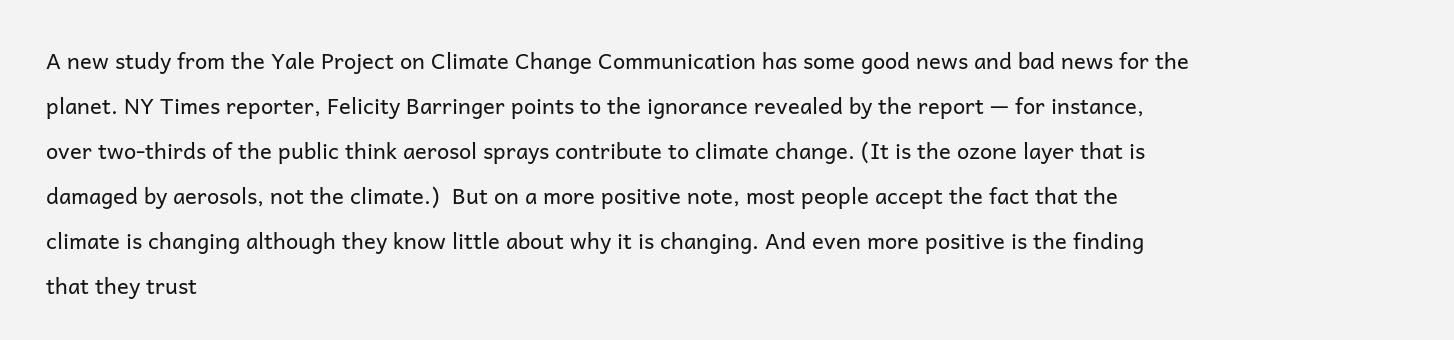A new study from the Yale Project on Climate Change Communication has some good news and bad news for the planet. NY Times reporter, Felicity Barringer points to the ignorance revealed by the report — for instance, over two-thirds of the public think aerosol sprays contribute to climate change. (It is the ozone layer that is damaged by aerosols, not the climate.)  But on a more positive note, most people accept the fact that the climate is changing although they know little about why it is changing. And even more positive is the finding that they trust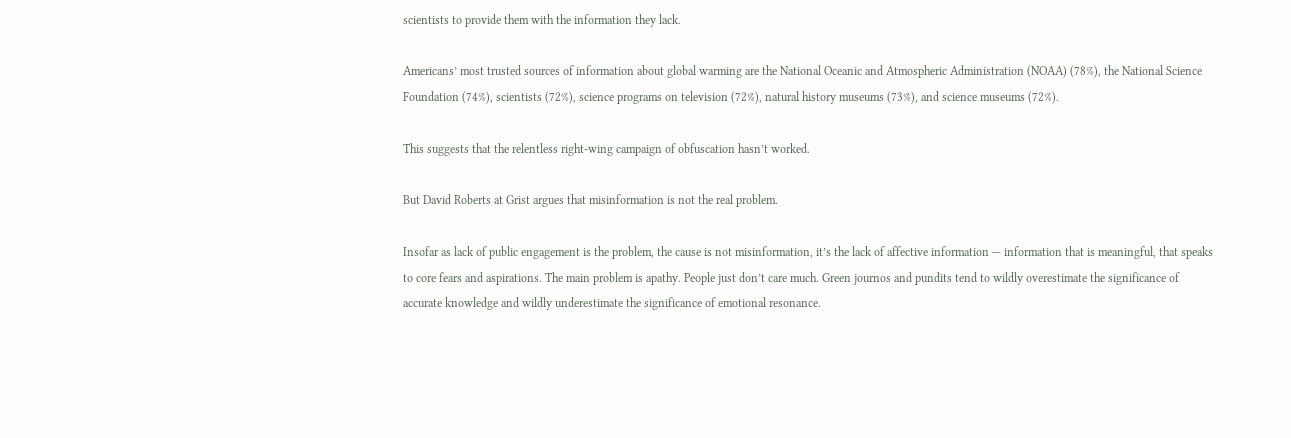scientists to provide them with the information they lack.

Americans’ most trusted sources of information about global warming are the National Oceanic and Atmospheric Administration (NOAA) (78%), the National Science Foundation (74%), scientists (72%), science programs on television (72%), natural history museums (73%), and science museums (72%).

This suggests that the relentless right-wing campaign of obfuscation hasn’t worked.

But David Roberts at Grist argues that misinformation is not the real problem.

Insofar as lack of public engagement is the problem, the cause is not misinformation, it’s the lack of affective information — information that is meaningful, that speaks to core fears and aspirations. The main problem is apathy. People just don’t care much. Green journos and pundits tend to wildly overestimate the significance of accurate knowledge and wildly underestimate the significance of emotional resonance.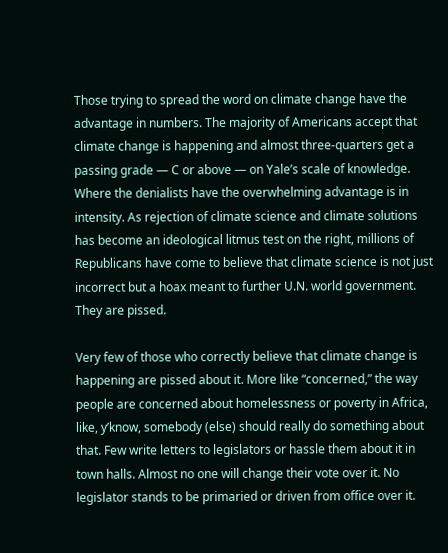Those trying to spread the word on climate change have the advantage in numbers. The majority of Americans accept that climate change is happening and almost three-quarters get a passing grade — C or above — on Yale’s scale of knowledge. Where the denialists have the overwhelming advantage is in intensity. As rejection of climate science and climate solutions has become an ideological litmus test on the right, millions of Republicans have come to believe that climate science is not just incorrect but a hoax meant to further U.N. world government. They are pissed.

Very few of those who correctly believe that climate change is happening are pissed about it. More like “concerned,” the way people are concerned about homelessness or poverty in Africa, like, y’know, somebody (else) should really do something about that. Few write letters to legislators or hassle them about it in town halls. Almost no one will change their vote over it. No legislator stands to be primaried or driven from office over it.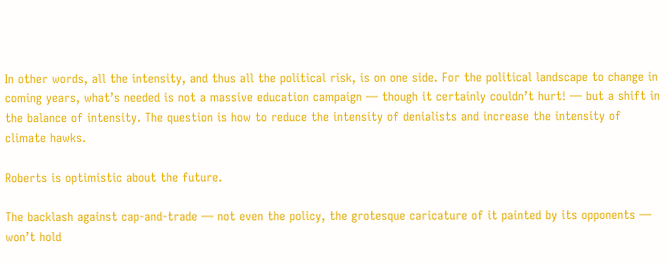In other words, all the intensity, and thus all the political risk, is on one side. For the political landscape to change in coming years, what’s needed is not a massive education campaign — though it certainly couldn’t hurt! — but a shift in the balance of intensity. The question is how to reduce the intensity of denialists and increase the intensity of climate hawks.

Roberts is optimistic about the future.

The backlash against cap-and-trade — not even the policy, the grotesque caricature of it painted by its opponents — won’t hold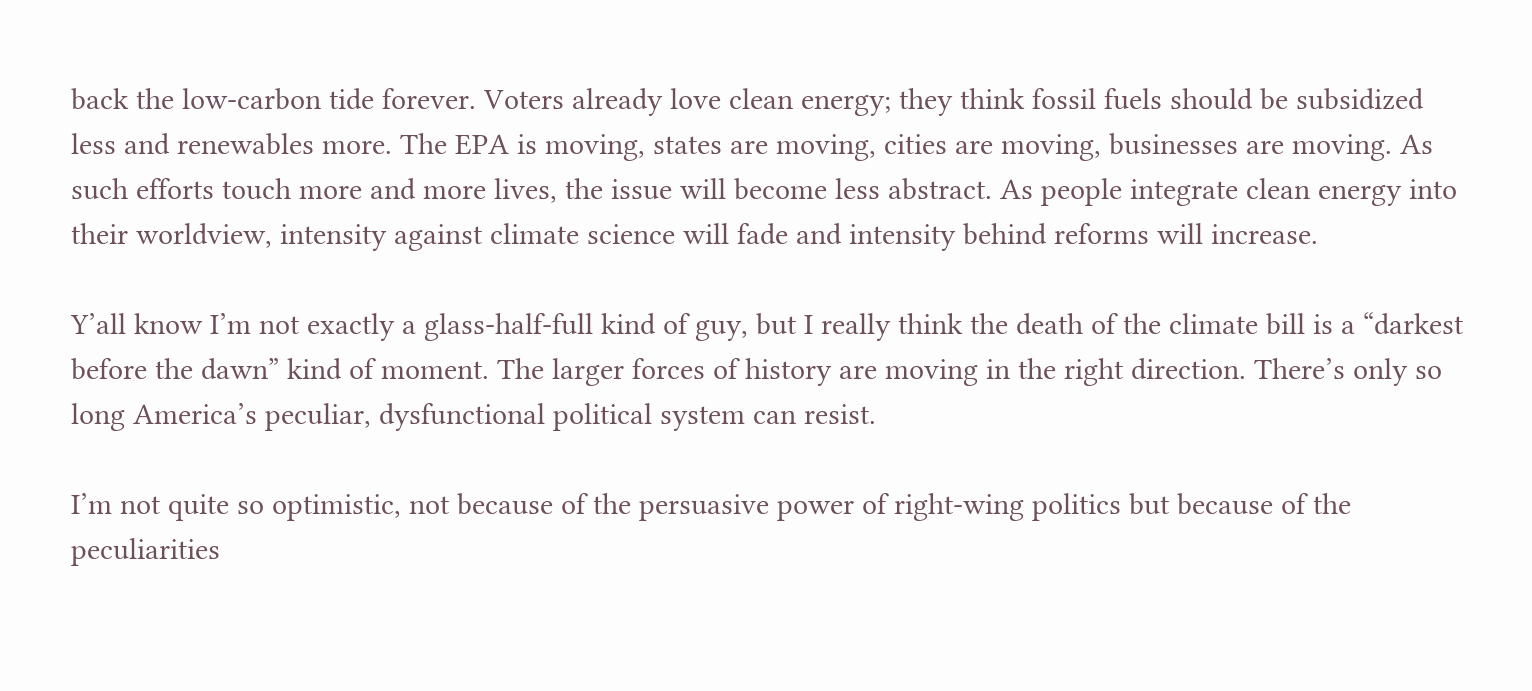back the low-carbon tide forever. Voters already love clean energy; they think fossil fuels should be subsidized less and renewables more. The EPA is moving, states are moving, cities are moving, businesses are moving. As such efforts touch more and more lives, the issue will become less abstract. As people integrate clean energy into their worldview, intensity against climate science will fade and intensity behind reforms will increase.

Y’all know I’m not exactly a glass-half-full kind of guy, but I really think the death of the climate bill is a “darkest before the dawn” kind of moment. The larger forces of history are moving in the right direction. There’s only so long America’s peculiar, dysfunctional political system can resist.

I’m not quite so optimistic, not because of the persuasive power of right-wing politics but because of the peculiarities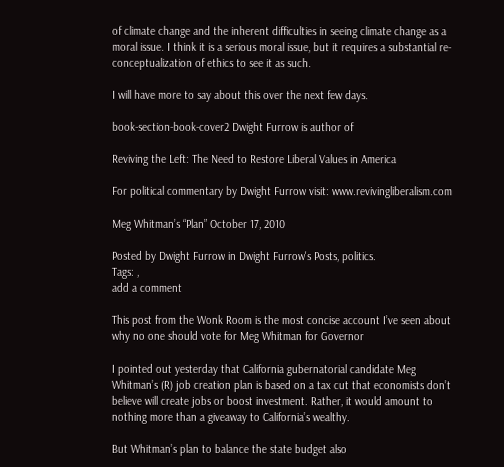of climate change and the inherent difficulties in seeing climate change as a moral issue. I think it is a serious moral issue, but it requires a substantial re-conceptualization of ethics to see it as such.

I will have more to say about this over the next few days.

book-section-book-cover2 Dwight Furrow is author of

Reviving the Left: The Need to Restore Liberal Values in America

For political commentary by Dwight Furrow visit: www.revivingliberalism.com

Meg Whitman’s “Plan” October 17, 2010

Posted by Dwight Furrow in Dwight Furrow's Posts, politics.
Tags: ,
add a comment

This post from the Wonk Room is the most concise account I’ve seen about why no one should vote for Meg Whitman for Governor

I pointed out yesterday that California gubernatorial candidate Meg Whitman’s (R) job creation plan is based on a tax cut that economists don’t believe will create jobs or boost investment. Rather, it would amount to nothing more than a giveaway to California’s wealthy.

But Whitman’s plan to balance the state budget also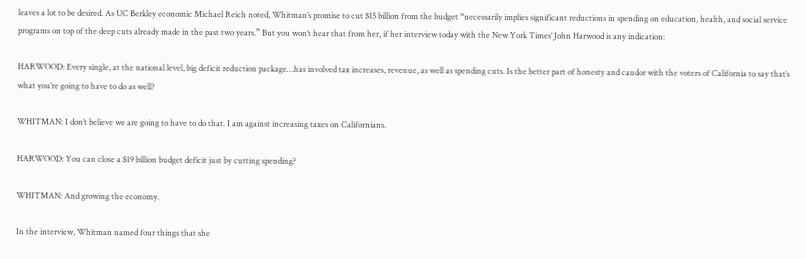leaves a lot to be desired. As UC Berkley economic Michael Reich noted, Whitman’s promise to cut $15 billion from the budget “necessarily implies significant reductions in spending on education, health, and social service programs on top of the deep cuts already made in the past two years.” But you won’t hear that from her, if her interview today with the New York Times’ John Harwood is any indication:

HARWOOD: Every single, at the national level, big deficit reduction package…has involved tax increases, revenue, as well as spending cuts. Is the better part of honesty and candor with the voters of California to say that’s what you’re going to have to do as well?

WHITMAN: I don’t believe we are going to have to do that. I am against increasing taxes on Californians.

HARWOOD: You can close a $19 billion budget deficit just by cutting spending?

WHITMAN: And growing the economy.

In the interview, Whitman named four things that she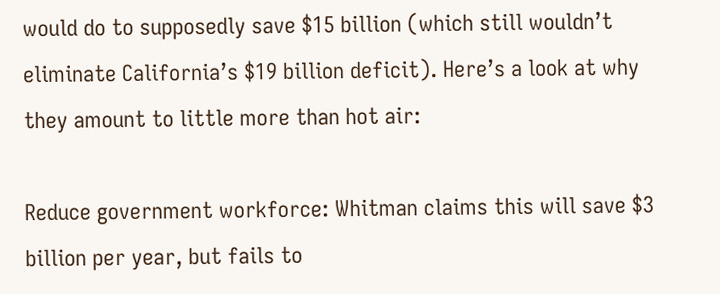would do to supposedly save $15 billion (which still wouldn’t eliminate California’s $19 billion deficit). Here’s a look at why they amount to little more than hot air:

Reduce government workforce: Whitman claims this will save $3 billion per year, but fails to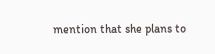mention that she plans to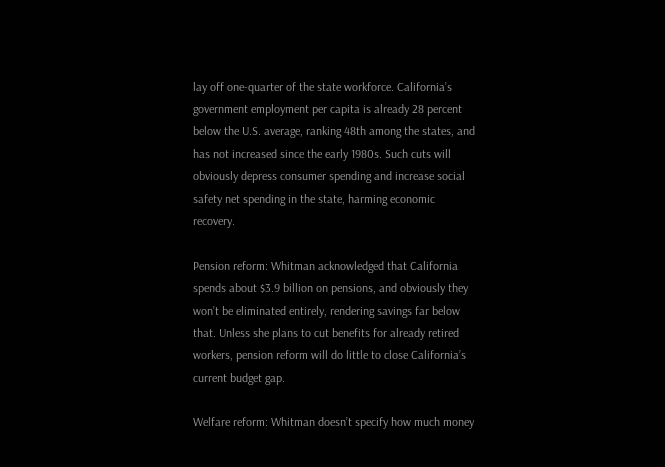lay off one-quarter of the state workforce. California’s government employment per capita is already 28 percent below the U.S. average, ranking 48th among the states, and has not increased since the early 1980s. Such cuts will obviously depress consumer spending and increase social safety net spending in the state, harming economic recovery.

Pension reform: Whitman acknowledged that California spends about $3.9 billion on pensions, and obviously they won’t be eliminated entirely, rendering savings far below that. Unless she plans to cut benefits for already retired workers, pension reform will do little to close California’s current budget gap.

Welfare reform: Whitman doesn’t specify how much money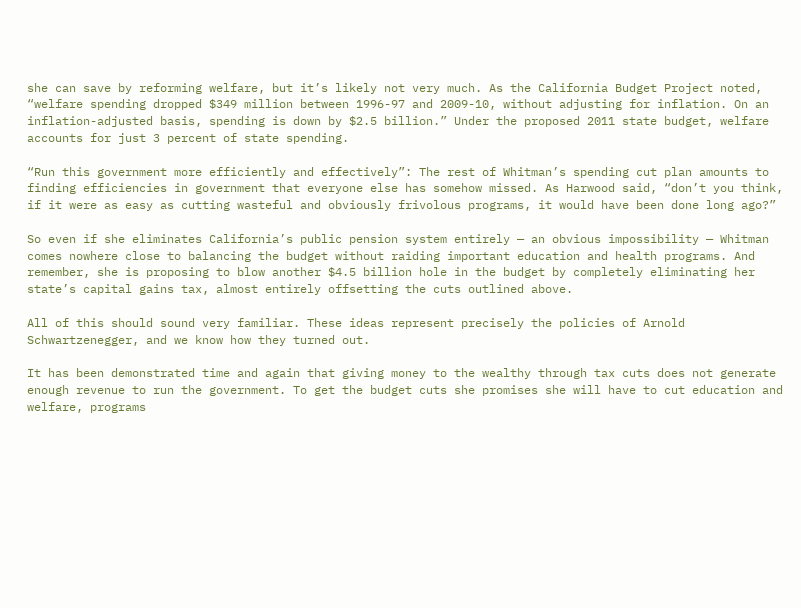she can save by reforming welfare, but it’s likely not very much. As the California Budget Project noted, “welfare spending dropped $349 million between 1996-97 and 2009-10, without adjusting for inflation. On an inflation-adjusted basis, spending is down by $2.5 billion.” Under the proposed 2011 state budget, welfare accounts for just 3 percent of state spending.

“Run this government more efficiently and effectively”: The rest of Whitman’s spending cut plan amounts to finding efficiencies in government that everyone else has somehow missed. As Harwood said, “don’t you think, if it were as easy as cutting wasteful and obviously frivolous programs, it would have been done long ago?”

So even if she eliminates California’s public pension system entirely — an obvious impossibility — Whitman comes nowhere close to balancing the budget without raiding important education and health programs. And remember, she is proposing to blow another $4.5 billion hole in the budget by completely eliminating her state’s capital gains tax, almost entirely offsetting the cuts outlined above.

All of this should sound very familiar. These ideas represent precisely the policies of Arnold Schwartzenegger, and we know how they turned out.

It has been demonstrated time and again that giving money to the wealthy through tax cuts does not generate enough revenue to run the government. To get the budget cuts she promises she will have to cut education and welfare, programs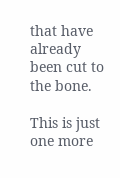that have already been cut to the bone.

This is just one more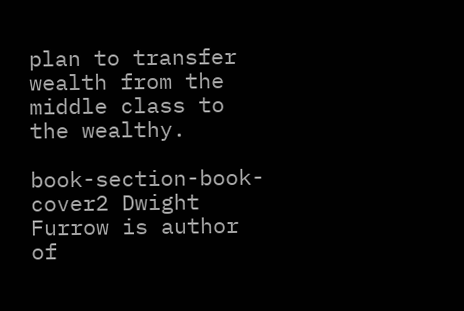plan to transfer wealth from the middle class to the wealthy.

book-section-book-cover2 Dwight Furrow is author of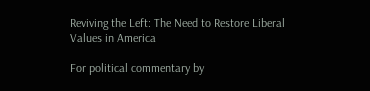Reviving the Left: The Need to Restore Liberal Values in America

For political commentary by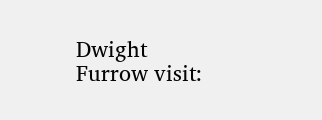Dwight Furrow visit: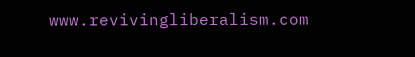www.revivingliberalism.com